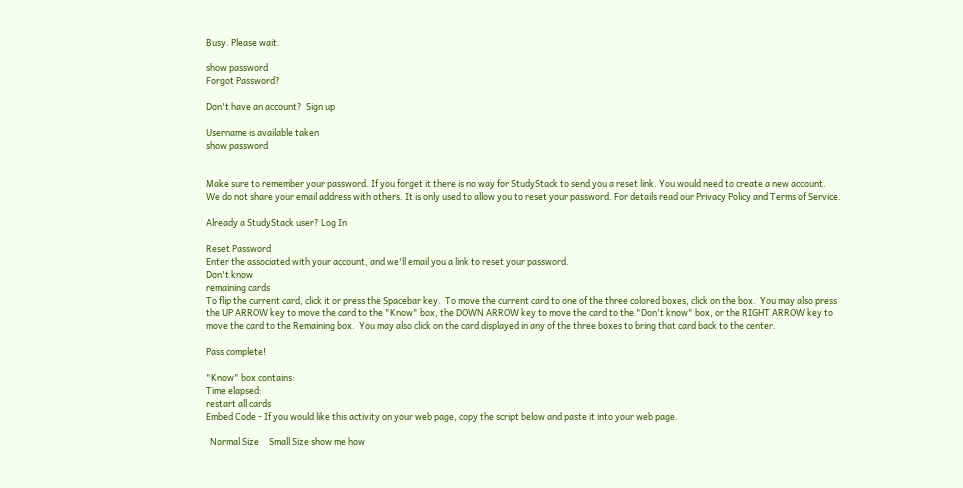Busy. Please wait.

show password
Forgot Password?

Don't have an account?  Sign up

Username is available taken
show password


Make sure to remember your password. If you forget it there is no way for StudyStack to send you a reset link. You would need to create a new account.
We do not share your email address with others. It is only used to allow you to reset your password. For details read our Privacy Policy and Terms of Service.

Already a StudyStack user? Log In

Reset Password
Enter the associated with your account, and we'll email you a link to reset your password.
Don't know
remaining cards
To flip the current card, click it or press the Spacebar key.  To move the current card to one of the three colored boxes, click on the box.  You may also press the UP ARROW key to move the card to the "Know" box, the DOWN ARROW key to move the card to the "Don't know" box, or the RIGHT ARROW key to move the card to the Remaining box.  You may also click on the card displayed in any of the three boxes to bring that card back to the center.

Pass complete!

"Know" box contains:
Time elapsed:
restart all cards
Embed Code - If you would like this activity on your web page, copy the script below and paste it into your web page.

  Normal Size     Small Size show me how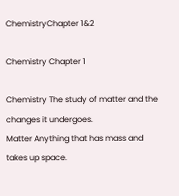ChemistryChapter 1&2

Chemistry Chapter 1

Chemistry The study of matter and the changes it undergoes.
Matter Anything that has mass and takes up space.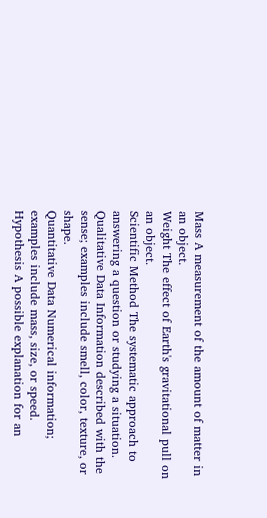Mass A measurement of the amount of matter in an object.
Weight The effect of Earth's gravitational pull on an object.
Scientific Method The systematic approach to answering a question or studying a situation.
Qualitative Data Information described with the sense; examples include smell, color, texture, or shape.
Quantitative Data Numerical information; examples include mass, size, or speed.
Hypothesis A possible explanation for an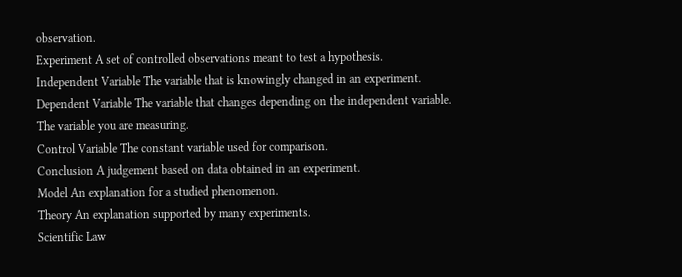observation.
Experiment A set of controlled observations meant to test a hypothesis.
Independent Variable The variable that is knowingly changed in an experiment.
Dependent Variable The variable that changes depending on the independent variable. The variable you are measuring.
Control Variable The constant variable used for comparison.
Conclusion A judgement based on data obtained in an experiment.
Model An explanation for a studied phenomenon.
Theory An explanation supported by many experiments.
Scientific Law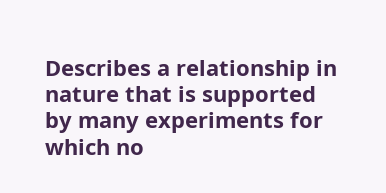Describes a relationship in nature that is supported by many experiments for which no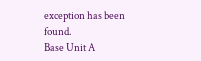exception has been found.
Base Unit A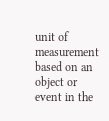unit of measurement based on an object or event in the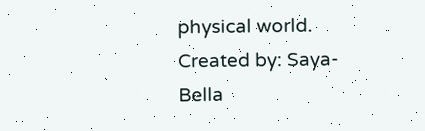physical world.
Created by: Saya-Bella